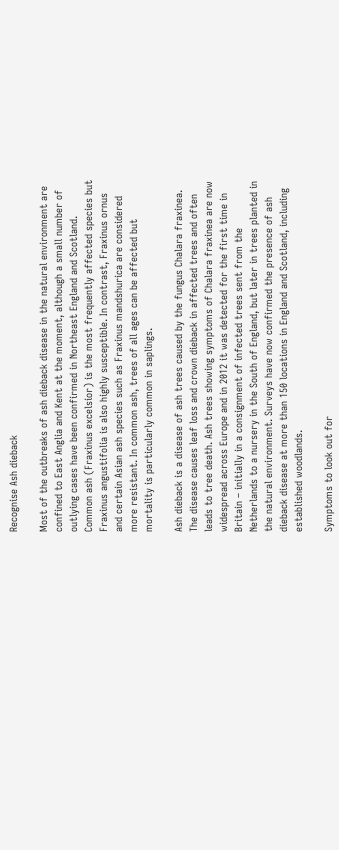Recognise Ash dieback

Most of the outbreaks of ash dieback disease in the natural environment are confined to East Anglia and Kent at the moment, although a small number of outlying cases have been confirmed in Northeast England and Scotland. Common ash (Fraxinus excelsior) is the most frequently affected species but Fraxinus angustifolia is also highly susceptible. In contrast, Fraxinus ornus and certain Asian ash species such as Fraxinus mandshurica are considered more resistant. In common ash, trees of all ages can be affected but mortality is particularly common in saplings.

Ash dieback is a disease of ash trees caused by the fungus Chalara fraxinea. The disease causes leaf loss and crown dieback in affected trees and often leads to tree death. Ash trees showing symptoms of Chalara fraxinea are now widespread across Europe and in 2012 it was detected for the first time in Britain – initially in a consignment of infected trees sent from the Netherlands to a nursery in the South of England, but later in trees planted in the natural environment. Surveys have now confirmed the presence of ash dieback disease at more than 150 locations in England and Scotland, including established woodlands.

Symptoms to look out for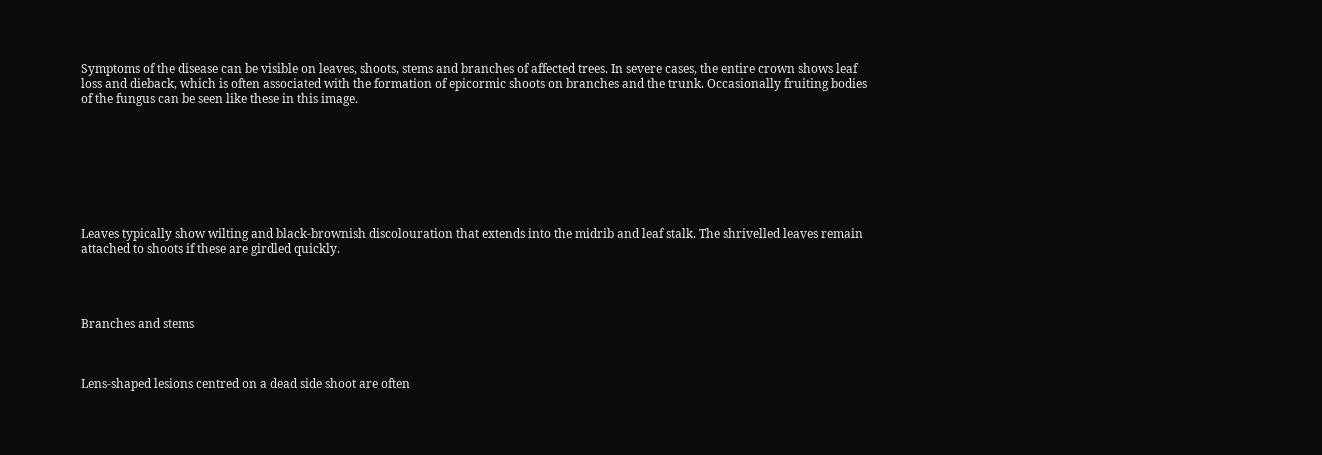Symptoms of the disease can be visible on leaves, shoots, stems and branches of affected trees. In severe cases, the entire crown shows leaf loss and dieback, which is often associated with the formation of epicormic shoots on branches and the trunk. Occasionally fruiting bodies of the fungus can be seen like these in this image.








Leaves typically show wilting and black-brownish discolouration that extends into the midrib and leaf stalk. The shrivelled leaves remain attached to shoots if these are girdled quickly.




Branches and stems



Lens-shaped lesions centred on a dead side shoot are often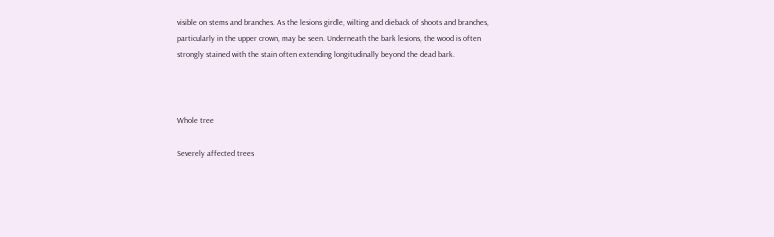visible on stems and branches. As the lesions girdle, wilting and dieback of shoots and branches, particularly in the upper crown, may be seen. Underneath the bark lesions, the wood is often strongly stained with the stain often extending longitudinally beyond the dead bark.



Whole tree

Severely affected trees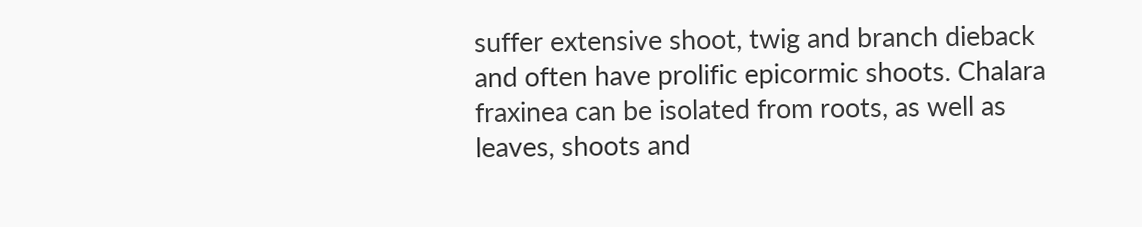suffer extensive shoot, twig and branch dieback  and often have prolific epicormic shoots. Chalara fraxinea can be isolated from roots, as well as leaves, shoots and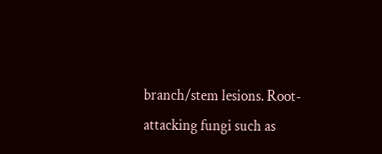branch/stem lesions. Root-attacking fungi such as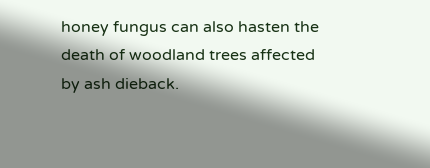honey fungus can also hasten the death of woodland trees affected by ash dieback.